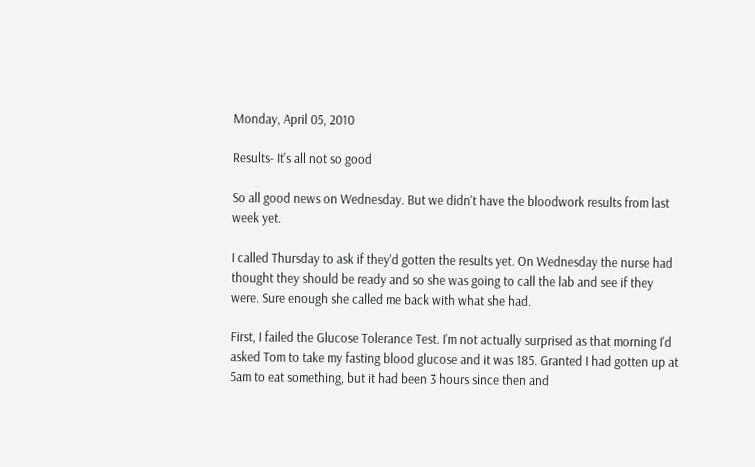Monday, April 05, 2010

Results- It's all not so good

So all good news on Wednesday. But we didn't have the bloodwork results from last week yet.

I called Thursday to ask if they'd gotten the results yet. On Wednesday the nurse had thought they should be ready and so she was going to call the lab and see if they were. Sure enough she called me back with what she had.

First, I failed the Glucose Tolerance Test. I'm not actually surprised as that morning I'd asked Tom to take my fasting blood glucose and it was 185. Granted I had gotten up at 5am to eat something, but it had been 3 hours since then and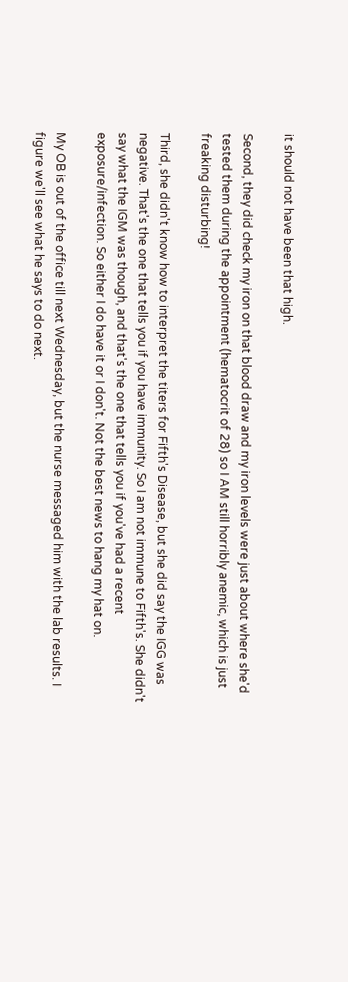it should not have been that high.

Second, they did check my iron on that blood draw and my iron levels were just about where she'd tested them during the appointment (hematocrit of 28) so I AM still horribly anemic, which is just freaking disturbing!

Third, she didn't know how to interpret the titers for Fifth's Disease, but she did say the IGG was negative. That's the one that tells you if you have immunity. So I am not immune to Fifth's. She didn't say what the IGM was though, and that's the one that tells you if you've had a recent exposure/infection. So either I do have it or I don't. Not the best news to hang my hat on.

My OB is out of the office till next Wednesday, but the nurse messaged him with the lab results. I figure we'll see what he says to do next.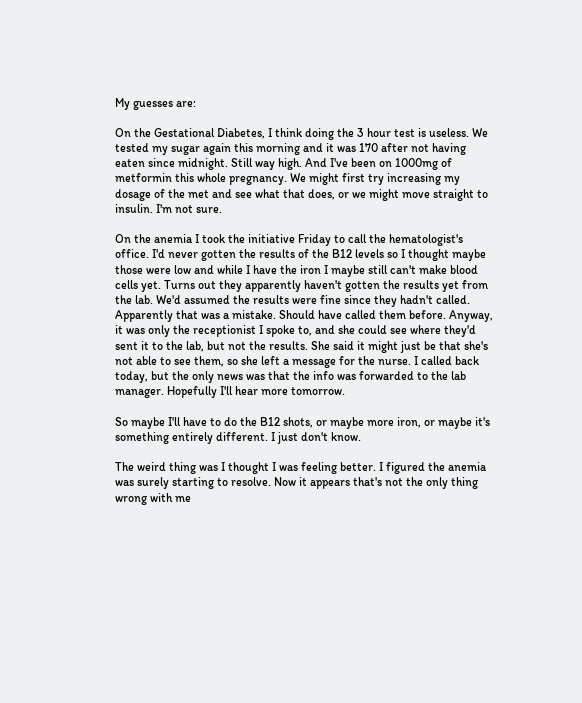My guesses are:

On the Gestational Diabetes, I think doing the 3 hour test is useless. We tested my sugar again this morning and it was 170 after not having eaten since midnight. Still way high. And I've been on 1000mg of metformin this whole pregnancy. We might first try increasing my dosage of the met and see what that does, or we might move straight to insulin. I'm not sure.

On the anemia I took the initiative Friday to call the hematologist's office. I'd never gotten the results of the B12 levels so I thought maybe those were low and while I have the iron I maybe still can't make blood cells yet. Turns out they apparently haven't gotten the results yet from the lab. We'd assumed the results were fine since they hadn't called. Apparently that was a mistake. Should have called them before. Anyway, it was only the receptionist I spoke to, and she could see where they'd sent it to the lab, but not the results. She said it might just be that she's not able to see them, so she left a message for the nurse. I called back today, but the only news was that the info was forwarded to the lab manager. Hopefully I'll hear more tomorrow.

So maybe I'll have to do the B12 shots, or maybe more iron, or maybe it's something entirely different. I just don't know.

The weird thing was I thought I was feeling better. I figured the anemia was surely starting to resolve. Now it appears that's not the only thing wrong with me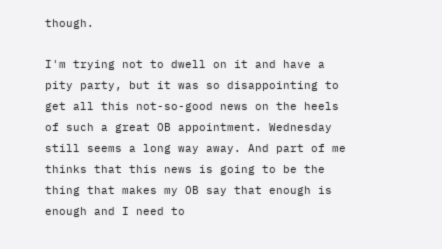though.

I'm trying not to dwell on it and have a pity party, but it was so disappointing to get all this not-so-good news on the heels of such a great OB appointment. Wednesday still seems a long way away. And part of me thinks that this news is going to be the thing that makes my OB say that enough is enough and I need to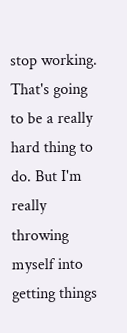stop working. That's going to be a really hard thing to do. But I'm really throwing myself into getting things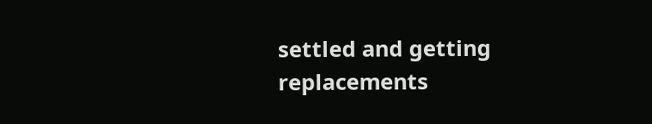settled and getting replacements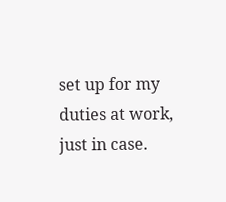set up for my duties at work, just in case.